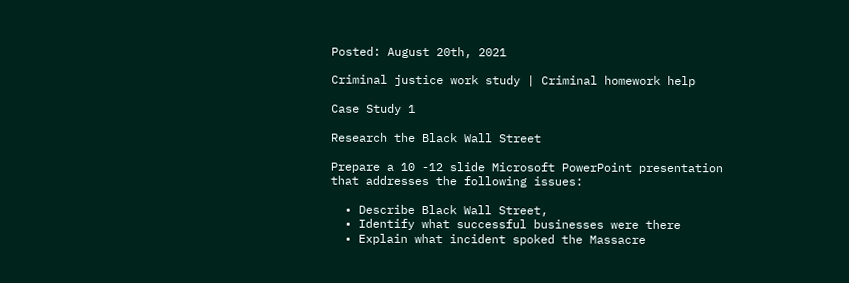Posted: August 20th, 2021

Criminal justice work study | Criminal homework help

Case Study 1

Research the Black Wall Street

Prepare a 10 -12 slide Microsoft PowerPoint presentation that addresses the following issues:

  • Describe Black Wall Street,
  • Identify what successful businesses were there
  • Explain what incident spoked the Massacre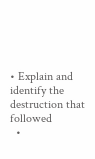• Explain and identify the destruction that followed
  •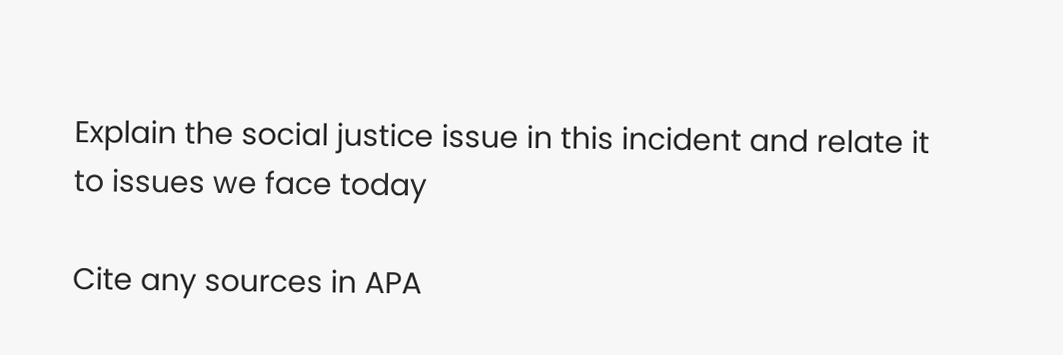Explain the social justice issue in this incident and relate it to issues we face today

Cite any sources in APA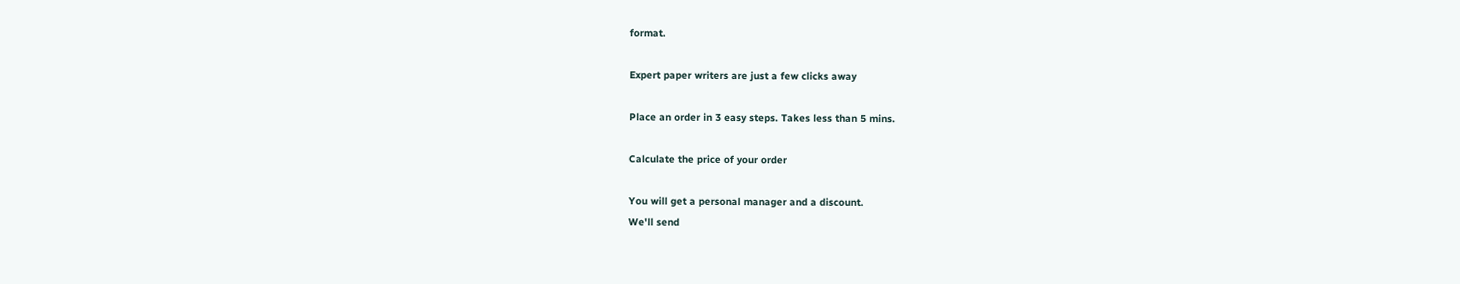format.

Expert paper writers are just a few clicks away

Place an order in 3 easy steps. Takes less than 5 mins.

Calculate the price of your order

You will get a personal manager and a discount.
We'll send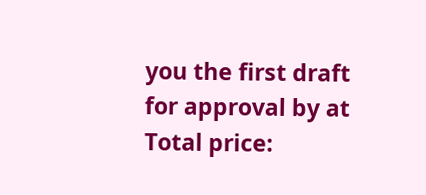you the first draft for approval by at
Total price: